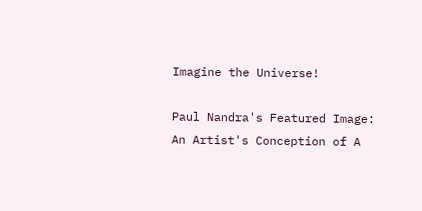Imagine the Universe!

Paul Nandra's Featured Image:
An Artist's Conception of A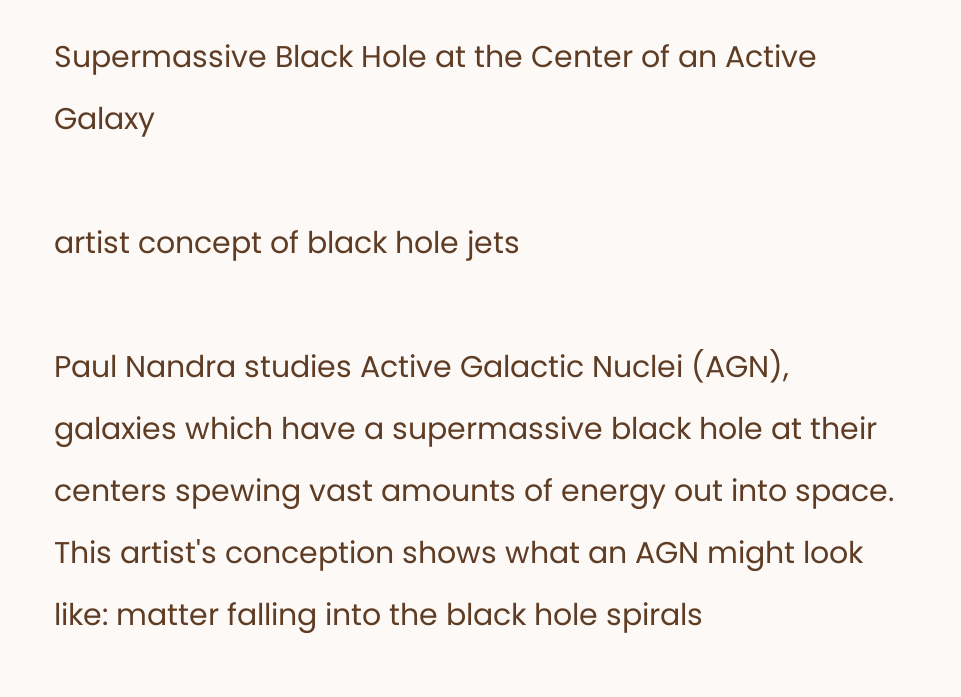Supermassive Black Hole at the Center of an Active Galaxy

artist concept of black hole jets

Paul Nandra studies Active Galactic Nuclei (AGN), galaxies which have a supermassive black hole at their centers spewing vast amounts of energy out into space. This artist's conception shows what an AGN might look like: matter falling into the black hole spirals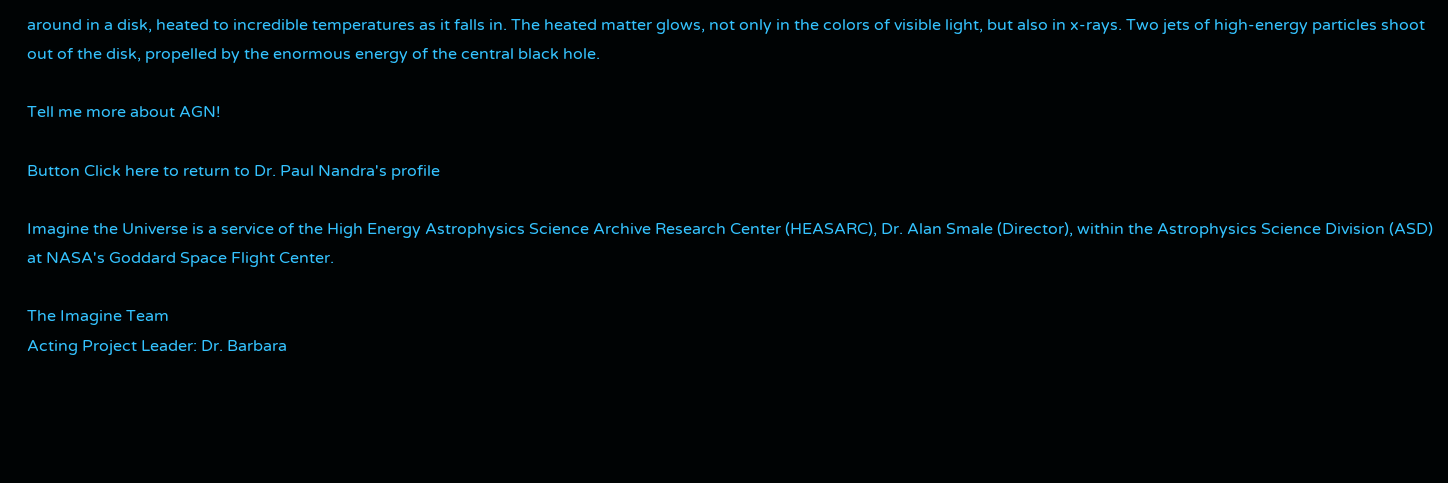around in a disk, heated to incredible temperatures as it falls in. The heated matter glows, not only in the colors of visible light, but also in x-rays. Two jets of high-energy particles shoot out of the disk, propelled by the enormous energy of the central black hole.

Tell me more about AGN!

Button Click here to return to Dr. Paul Nandra's profile

Imagine the Universe is a service of the High Energy Astrophysics Science Archive Research Center (HEASARC), Dr. Alan Smale (Director), within the Astrophysics Science Division (ASD) at NASA's Goddard Space Flight Center.

The Imagine Team
Acting Project Leader: Dr. Barbara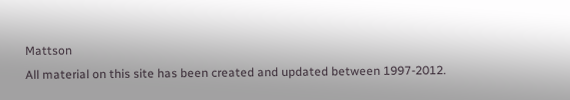Mattson
All material on this site has been created and updated between 1997-2012.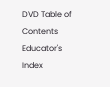DVD Table of Contents
Educator's Index